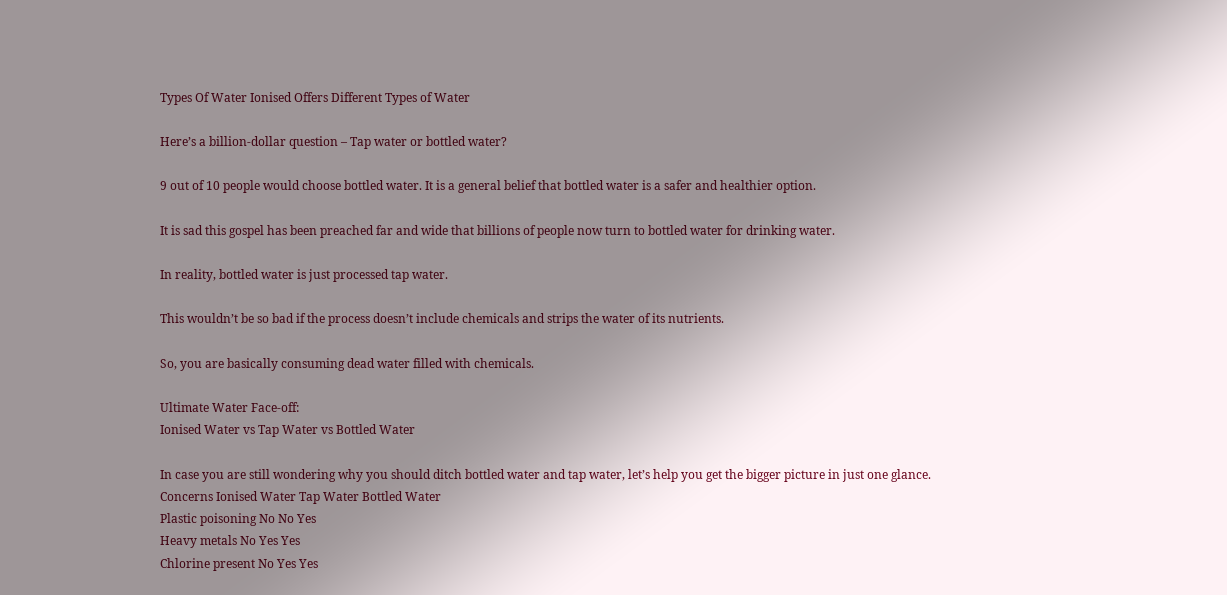Types Of Water Ionised Offers Different Types of Water

Here’s a billion-dollar question – Tap water or bottled water?

9 out of 10 people would choose bottled water. It is a general belief that bottled water is a safer and healthier option.

It is sad this gospel has been preached far and wide that billions of people now turn to bottled water for drinking water.

In reality, bottled water is just processed tap water.

This wouldn’t be so bad if the process doesn’t include chemicals and strips the water of its nutrients.

So, you are basically consuming dead water filled with chemicals.

Ultimate Water Face-off:
Ionised Water vs Tap Water vs Bottled Water

In case you are still wondering why you should ditch bottled water and tap water, let’s help you get the bigger picture in just one glance.
Concerns Ionised Water Tap Water Bottled Water
Plastic poisoning No No Yes
Heavy metals No Yes Yes
Chlorine present No Yes Yes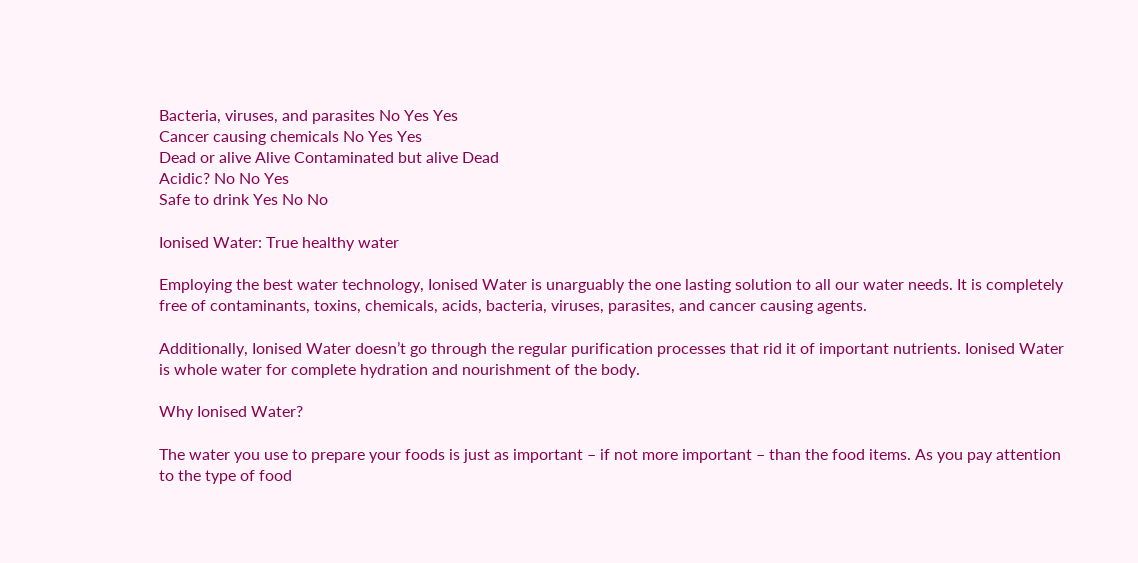Bacteria, viruses, and parasites No Yes Yes
Cancer causing chemicals No Yes Yes
Dead or alive Alive Contaminated but alive Dead
Acidic? No No Yes
Safe to drink Yes No No

Ionised Water: True healthy water

Employing the best water technology, Ionised Water is unarguably the one lasting solution to all our water needs. It is completely free of contaminants, toxins, chemicals, acids, bacteria, viruses, parasites, and cancer causing agents.

Additionally, Ionised Water doesn’t go through the regular purification processes that rid it of important nutrients. Ionised Water is whole water for complete hydration and nourishment of the body.

Why Ionised Water?

The water you use to prepare your foods is just as important – if not more important – than the food items. As you pay attention to the type of food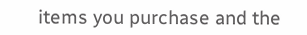items you purchase and the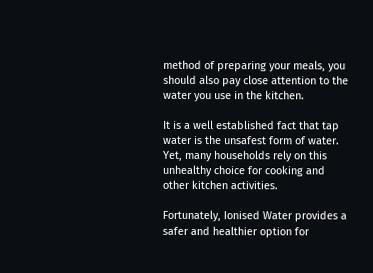method of preparing your meals, you should also pay close attention to the water you use in the kitchen.

It is a well established fact that tap water is the unsafest form of water. Yet, many households rely on this unhealthy choice for cooking and other kitchen activities.

Fortunately, Ionised Water provides a safer and healthier option for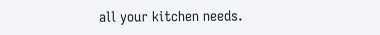all your kitchen needs.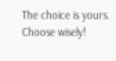The choice is yours. Choose wisely!